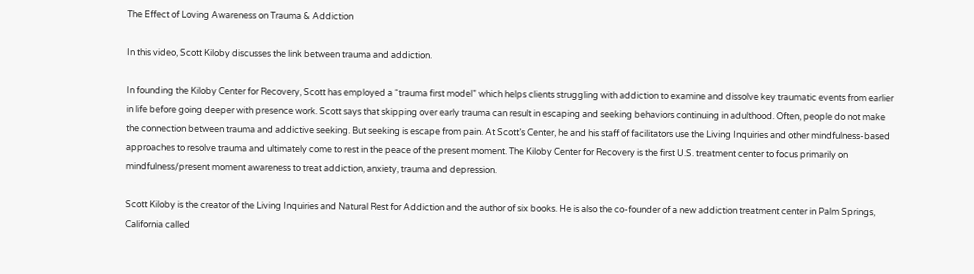The Effect of Loving Awareness on Trauma & Addiction

In this video, Scott Kiloby discusses the link between trauma and addiction.

In founding the Kiloby Center for Recovery, Scott has employed a “trauma first model” which helps clients struggling with addiction to examine and dissolve key traumatic events from earlier in life before going deeper with presence work. Scott says that skipping over early trauma can result in escaping and seeking behaviors continuing in adulthood. Often, people do not make the connection between trauma and addictive seeking. But seeking is escape from pain. At Scott’s Center, he and his staff of facilitators use the Living Inquiries and other mindfulness-based approaches to resolve trauma and ultimately come to rest in the peace of the present moment. The Kiloby Center for Recovery is the first U.S. treatment center to focus primarily on mindfulness/present moment awareness to treat addiction, anxiety, trauma and depression.

Scott Kiloby is the creator of the Living Inquiries and Natural Rest for Addiction and the author of six books. He is also the co-founder of a new addiction treatment center in Palm Springs, California called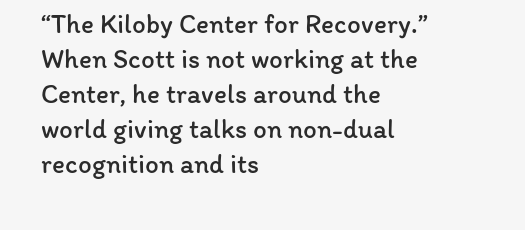“The Kiloby Center for Recovery.” When Scott is not working at the Center, he travels around the world giving talks on non-dual recognition and its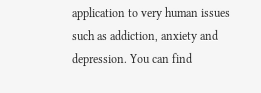application to very human issues such as addiction, anxiety and depression. You can find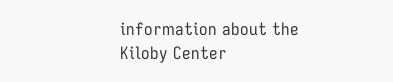information about the Kiloby Center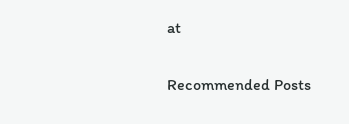at

Recommended Posts